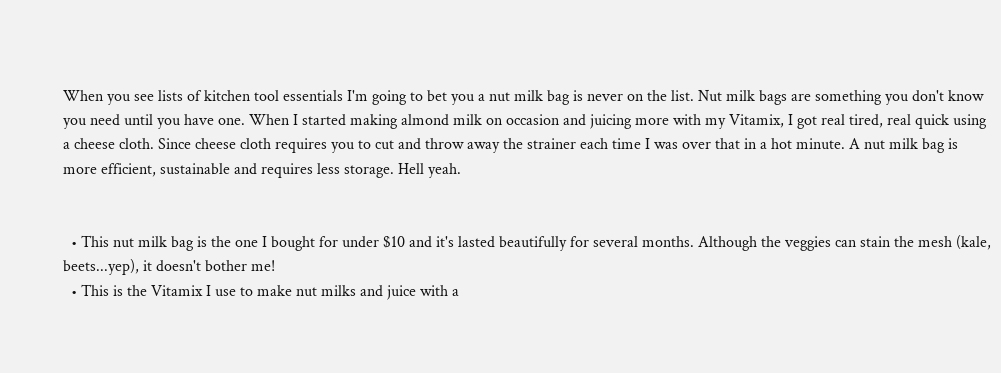When you see lists of kitchen tool essentials I'm going to bet you a nut milk bag is never on the list. Nut milk bags are something you don't know you need until you have one. When I started making almond milk on occasion and juicing more with my Vitamix, I got real tired, real quick using a cheese cloth. Since cheese cloth requires you to cut and throw away the strainer each time I was over that in a hot minute. A nut milk bag is more efficient, sustainable and requires less storage. Hell yeah.


  • This nut milk bag is the one I bought for under $10 and it's lasted beautifully for several months. Although the veggies can stain the mesh (kale, beets...yep), it doesn't bother me!
  • This is the Vitamix I use to make nut milks and juice with a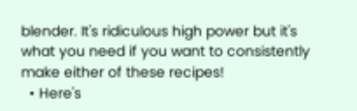blender. It's ridiculous high power but it's what you need if you want to consistently make either of these recipes!
  • Here's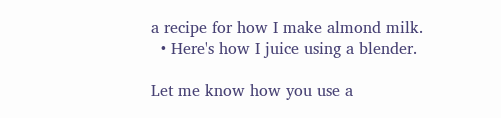a recipe for how I make almond milk.
  • Here's how I juice using a blender.

Let me know how you use a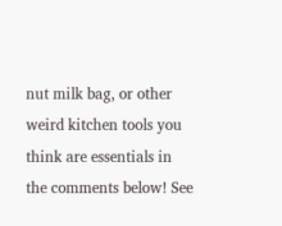nut milk bag, or other weird kitchen tools you think are essentials in the comments below! See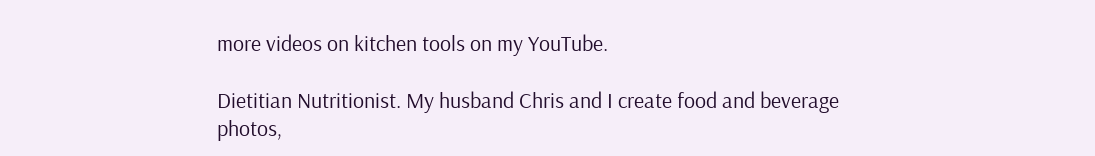more videos on kitchen tools on my YouTube.

Dietitian Nutritionist. My husband Chris and I create food and beverage photos,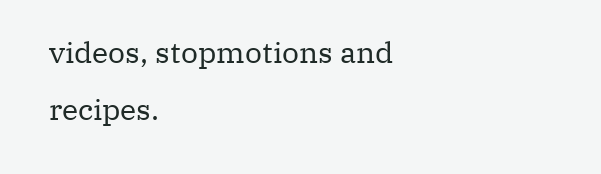videos, stopmotions and recipes.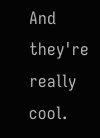And they're really cool.